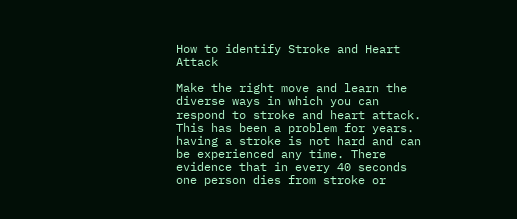How to identify Stroke and Heart Attack

Make the right move and learn the diverse ways in which you can respond to stroke and heart attack. This has been a problem for years. having a stroke is not hard and can be experienced any time. There evidence that in every 40 seconds one person dies from stroke or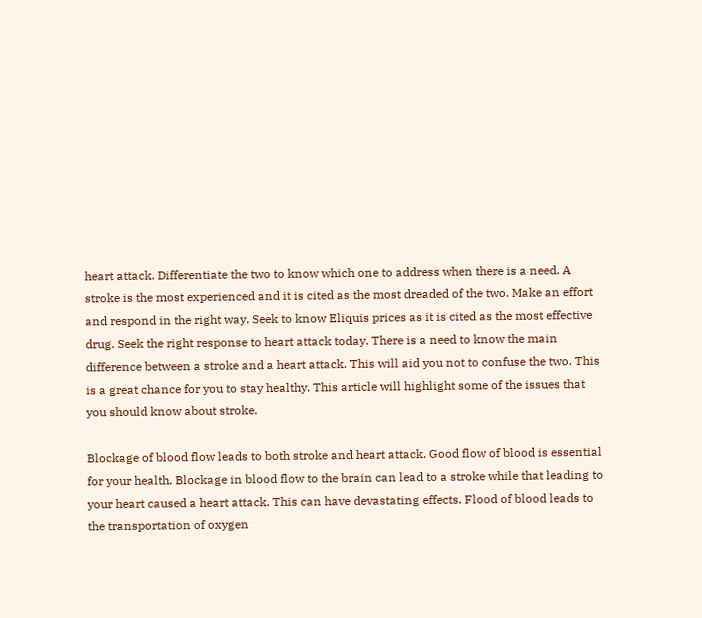heart attack. Differentiate the two to know which one to address when there is a need. A stroke is the most experienced and it is cited as the most dreaded of the two. Make an effort and respond in the right way. Seek to know Eliquis prices as it is cited as the most effective drug. Seek the right response to heart attack today. There is a need to know the main difference between a stroke and a heart attack. This will aid you not to confuse the two. This is a great chance for you to stay healthy. This article will highlight some of the issues that you should know about stroke.

Blockage of blood flow leads to both stroke and heart attack. Good flow of blood is essential for your health. Blockage in blood flow to the brain can lead to a stroke while that leading to your heart caused a heart attack. This can have devastating effects. Flood of blood leads to the transportation of oxygen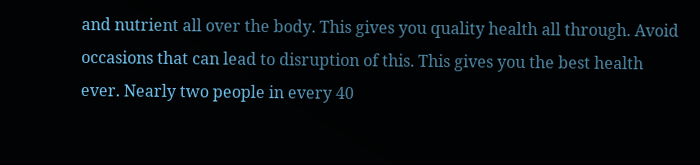and nutrient all over the body. This gives you quality health all through. Avoid occasions that can lead to disruption of this. This gives you the best health ever. Nearly two people in every 40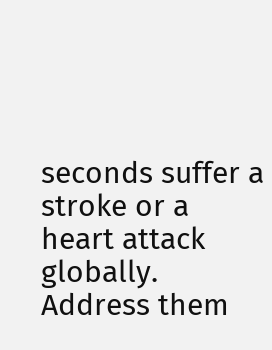seconds suffer a stroke or a heart attack globally. Address them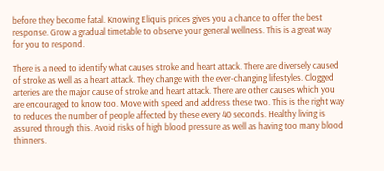before they become fatal. Knowing Eliquis prices gives you a chance to offer the best response. Grow a gradual timetable to observe your general wellness. This is a great way for you to respond.

There is a need to identify what causes stroke and heart attack. There are diversely caused of stroke as well as a heart attack. They change with the ever-changing lifestyles. Clogged arteries are the major cause of stroke and heart attack. There are other causes which you are encouraged to know too. Move with speed and address these two. This is the right way to reduces the number of people affected by these every 40 seconds. Healthy living is assured through this. Avoid risks of high blood pressure as well as having too many blood thinners.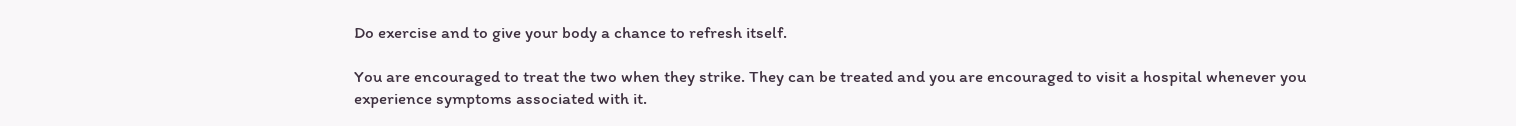Do exercise and to give your body a chance to refresh itself.

You are encouraged to treat the two when they strike. They can be treated and you are encouraged to visit a hospital whenever you experience symptoms associated with it.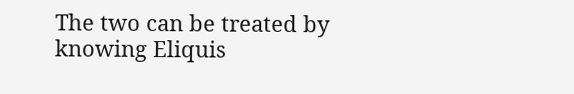The two can be treated by knowing Eliquis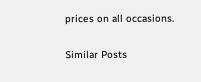prices on all occasions.

Similar Posts